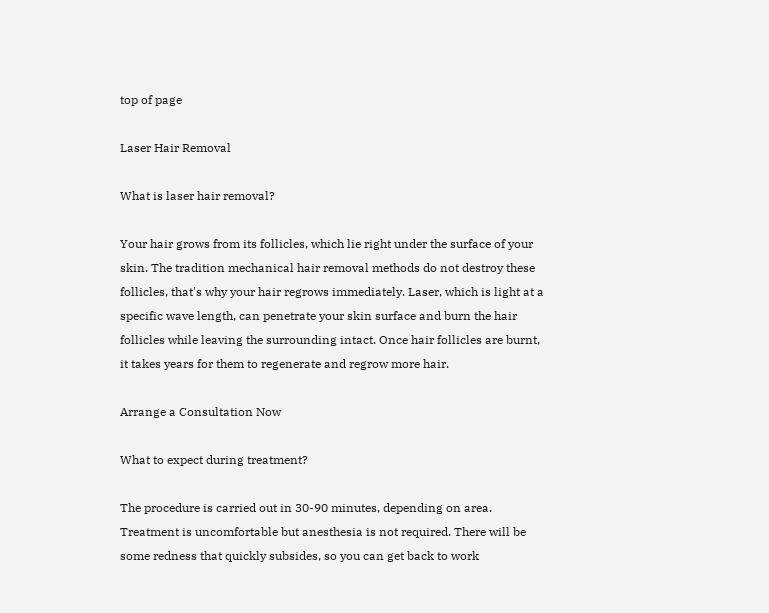top of page

Laser Hair Removal

What is laser hair removal?

Your hair grows from its follicles, which lie right under the surface of your skin. The tradition mechanical hair removal methods do not destroy these follicles, that's why your hair regrows immediately. Laser, which is light at a specific wave length, can penetrate your skin surface and burn the hair follicles while leaving the surrounding intact. Once hair follicles are burnt, it takes years for them to regenerate and regrow more hair.

Arrange a Consultation Now

What to expect during treatment?

The procedure is carried out in 30-90 minutes, depending on area. Treatment is uncomfortable but anesthesia is not required. There will be some redness that quickly subsides, so you can get back to work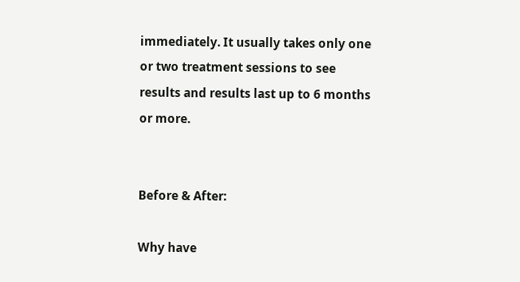immediately. It usually takes only one or two treatment sessions to see results and results last up to 6 months or more.


Before & After:

Why have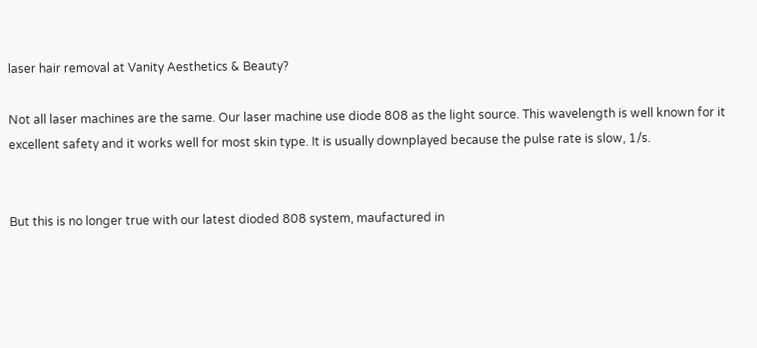laser hair removal at Vanity Aesthetics & Beauty?

Not all laser machines are the same. Our laser machine use diode 808 as the light source. This wavelength is well known for it excellent safety and it works well for most skin type. It is usually downplayed because the pulse rate is slow, 1/s.


But this is no longer true with our latest dioded 808 system, maufactured in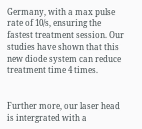Germany, with a max pulse rate of 10/s, ensuring the fastest treatment session. Our studies have shown that this new diode system can reduce treatment time 4 times.


Further more, our laser head is intergrated with a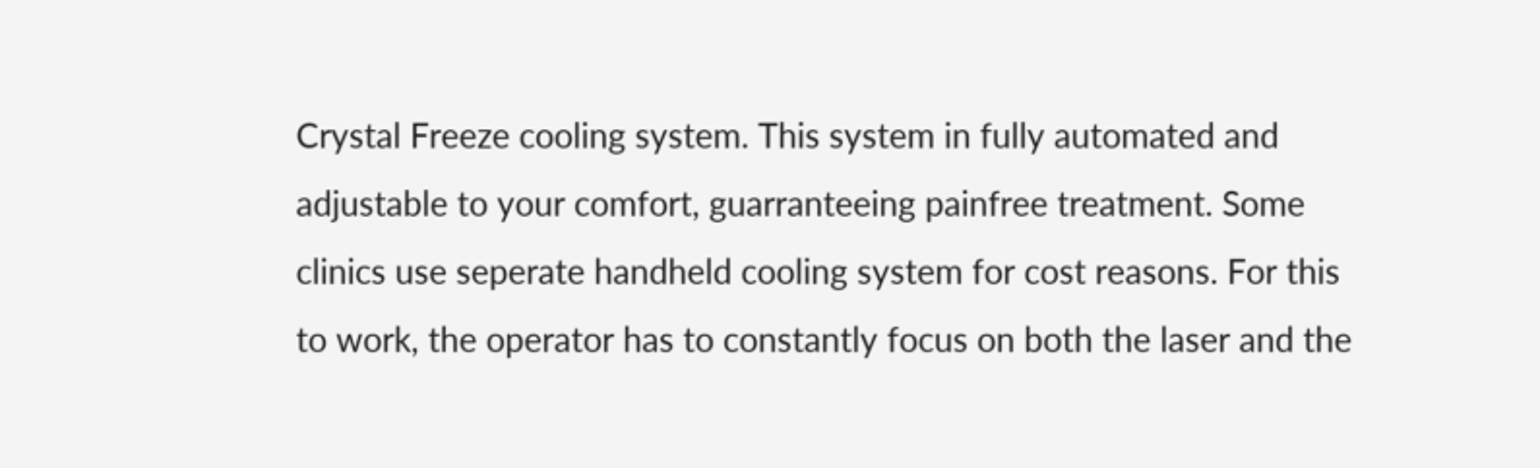Crystal Freeze cooling system. This system in fully automated and adjustable to your comfort, guarranteeing painfree treatment. Some clinics use seperate handheld cooling system for cost reasons. For this to work, the operator has to constantly focus on both the laser and the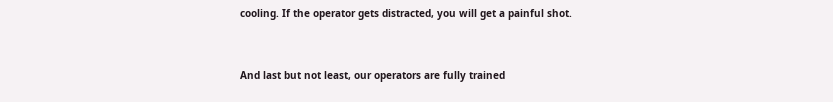cooling. If the operator gets distracted, you will get a painful shot.


And last but not least, our operators are fully trained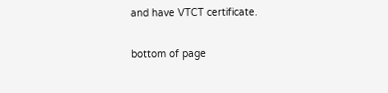and have VTCT certificate.

bottom of page